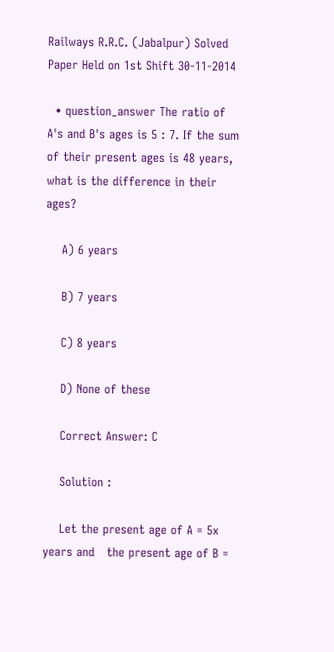Railways R.R.C. (Jabalpur) Solved Paper Held on 1st Shift 30-11-2014

  • question_answer The ratio of A's and B's ages is 5 : 7. If the sum of their present ages is 48 years, what is the difference in their ages?

    A) 6 years

    B) 7 years

    C) 8 years

    D) None of these

    Correct Answer: C

    Solution :

    Let the present age of A = 5x years and   the present age of B =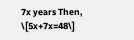7x years Then,                \[5x+7x=48\]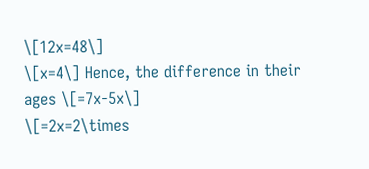\[12x=48\]                                                 \[x=4\] Hence, the difference in their ages \[=7x-5x\]                              \[=2x=2\times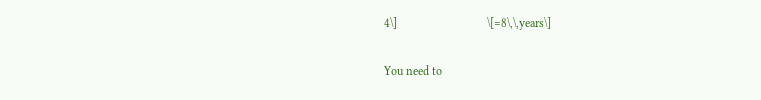4\]                              \[=8\,\,years\]


You need to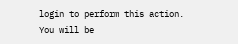login to perform this action.
You will be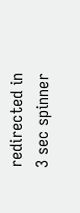redirected in 3 sec spinner